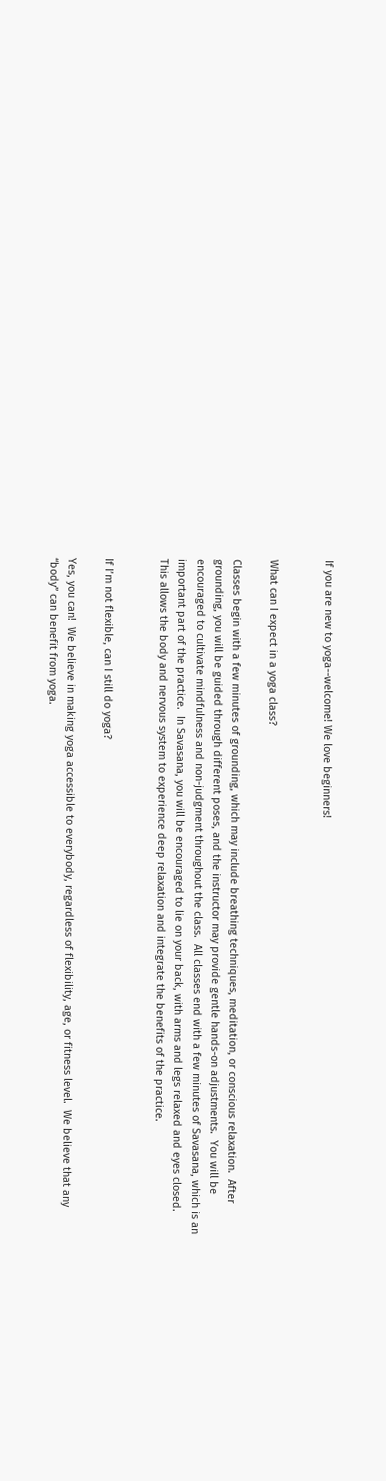If you are new to yoga--welcome! We love beginners!


What can I expect in a yoga class?

Classes begin with a few minutes of grounding, which may include breathing techniques, meditation, or conscious relaxation.  After grounding, you will be guided through different poses, and the instructor may provide gentle hands-on adjustments.  You will be encouraged to cultivate mindfulness and non-judgment throughout the class.  All classes end with a few minutes of Savasana, which is an important part of the practice.  In Savasana, you will be encouraged to lie on your back, with arms and legs relaxed and eyes closed.  This allows the body and nervous system to experience deep relaxation and integrate the benefits of the practice.


If I’m not flexible, can I still do yoga?

Yes, you can!  We believe in making yoga accessible to everybody, regardless of flexibility, age, or fitness level.  We believe that any “body” can benefit from yoga.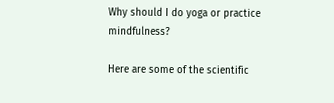Why should I do yoga or practice mindfulness?

Here are some of the scientific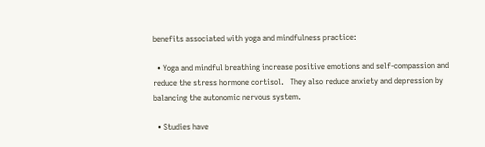benefits associated with yoga and mindfulness practice:

  • Yoga and mindful breathing increase positive emotions and self-compassion and reduce the stress hormone cortisol.   They also reduce anxiety and depression by balancing the autonomic nervous system.

  • Studies have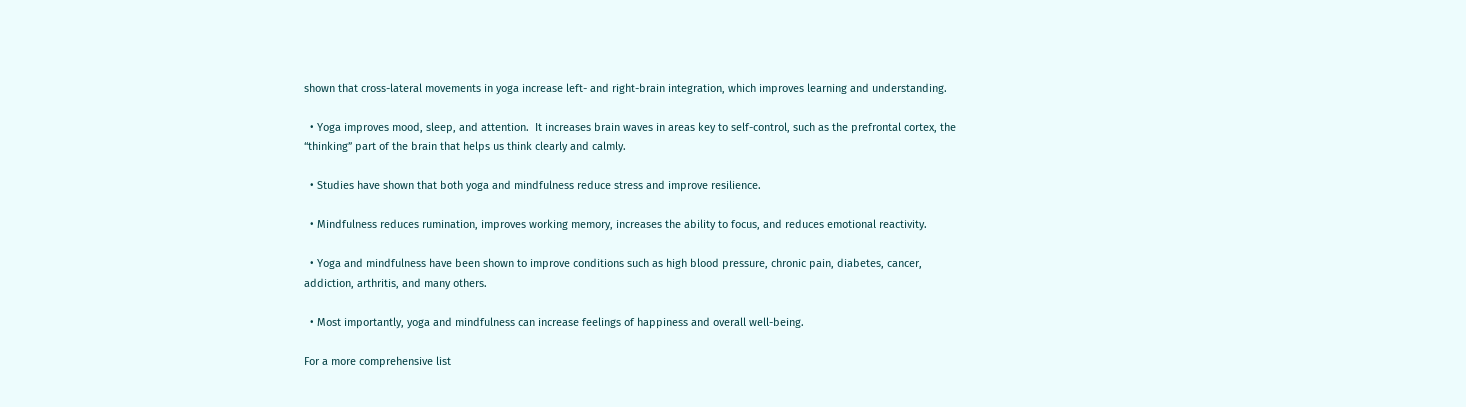shown that cross-lateral movements in yoga increase left- and right-brain integration, which improves learning and understanding.

  • Yoga improves mood, sleep, and attention.  It increases brain waves in areas key to self-control, such as the prefrontal cortex, the “thinking” part of the brain that helps us think clearly and calmly.

  • Studies have shown that both yoga and mindfulness reduce stress and improve resilience.

  • Mindfulness reduces rumination, improves working memory, increases the ability to focus, and reduces emotional reactivity.

  • Yoga and mindfulness have been shown to improve conditions such as high blood pressure, chronic pain, diabetes, cancer, addiction, arthritis, and many others.

  • Most importantly, yoga and mindfulness can increase feelings of happiness and overall well-being.

For a more comprehensive list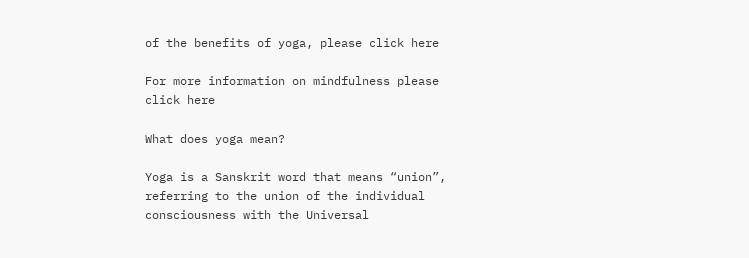of the benefits of yoga, please click here

For more information on mindfulness please click here

What does yoga mean?

Yoga is a Sanskrit word that means “union”, referring to the union of the individual consciousness with the Universal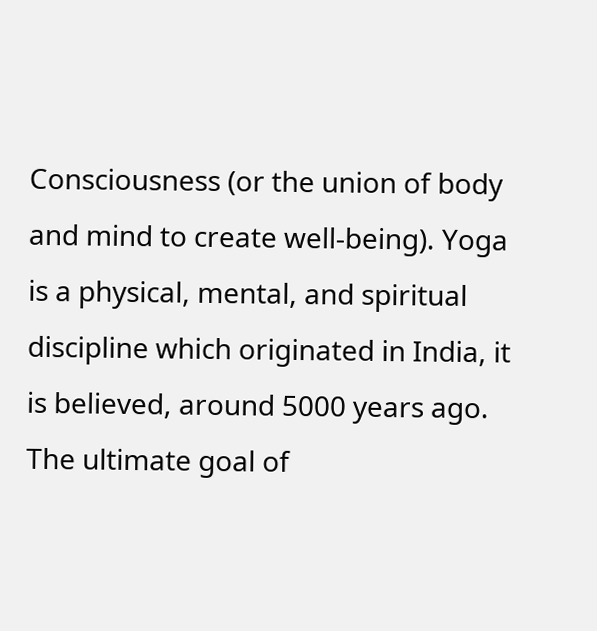Consciousness (or the union of body and mind to create well-being). Yoga is a physical, mental, and spiritual discipline which originated in India, it is believed, around 5000 years ago.  The ultimate goal of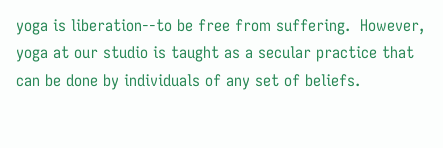yoga is liberation--to be free from suffering.  However, yoga at our studio is taught as a secular practice that can be done by individuals of any set of beliefs.